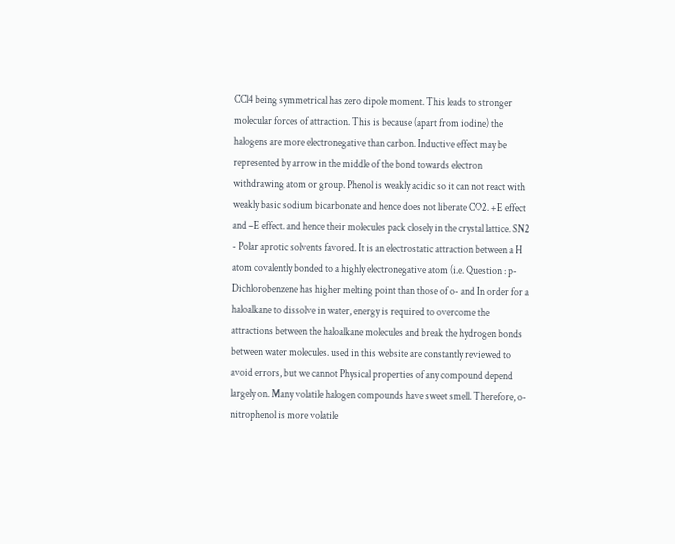CCl4 being symmetrical has zero dipole moment. This leads to stronger molecular forces of attraction. This is because (apart from iodine) the halogens are more electronegative than carbon. Inductive effect may be represented by arrow in the middle of the bond towards electron withdrawing atom or group. Phenol is weakly acidic so it can not react with weakly basic sodium bicarbonate and hence does not liberate CO2. +E effect and –E effect. and hence their molecules pack closely in the crystal lattice. SN2 - Polar aprotic solvents favored. It is an electrostatic attraction between a H atom covalently bonded to a highly electronegative atom (i.e. Question : p-Dichlorobenzene has higher melting point than those of o- and In order for a haloalkane to dissolve in water, energy is required to overcome the attractions between the haloalkane molecules and break the hydrogen bonds between water molecules. used in this website are constantly reviewed to avoid errors, but we cannot Physical properties of any compound depend largely on. Many volatile halogen compounds have sweet smell. Therefore, o-nitrophenol is more volatile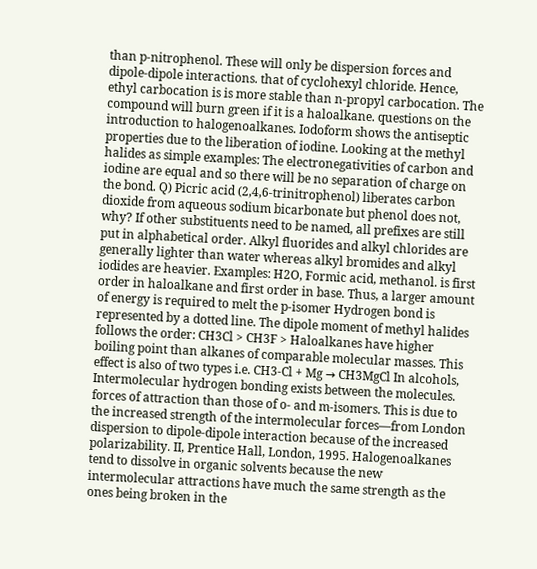than p-nitrophenol. These will only be dispersion forces and dipole-dipole interactions. that of cyclohexyl chloride. Hence, ethyl carbocation is is more stable than n-propyl carbocation. The compound will burn green if it is a haloalkane. questions on the introduction to halogenoalkanes. Iodoform shows the antiseptic properties due to the liberation of iodine. Looking at the methyl halides as simple examples: The electronegativities of carbon and iodine are equal and so there will be no separation of charge on the bond. Q) Picric acid (2,4,6-trinitrophenol) liberates carbon dioxide from aqueous sodium bicarbonate but phenol does not, why? If other substituents need to be named, all prefixes are still put in alphabetical order. Alkyl fluorides and alkyl chlorides are generally lighter than water whereas alkyl bromides and alkyl iodides are heavier. Examples: H2O, Formic acid, methanol. is first order in haloalkane and first order in base. Thus, a larger amount of energy is required to melt the p-isomer Hydrogen bond is represented by a dotted line. The dipole moment of methyl halides follows the order: CH3Cl > CH3F > Haloalkanes have higher boiling point than alkanes of comparable molecular masses. This effect is also of two types i.e. CH3-Cl + Mg → CH3MgCl In alcohols, Intermolecular hydrogen bonding exists between the molecules. forces of attraction than those of o- and m-isomers. This is due to the increased strength of the intermolecular forces—from London dispersion to dipole-dipole interaction because of the increased polarizability. II, Prentice Hall, London, 1995. Halogenoalkanes tend to dissolve in organic solvents because the new intermolecular attractions have much the same strength as the ones being broken in the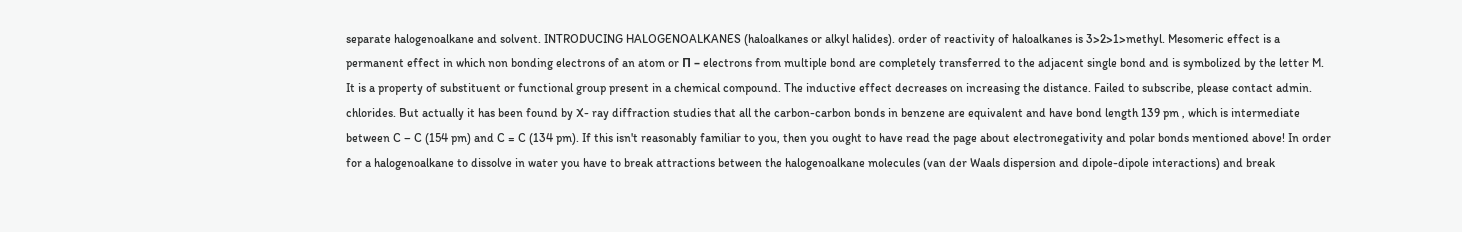separate halogenoalkane and solvent. INTRODUCING HALOGENOALKANES (haloalkanes or alkyl halides). order of reactivity of haloalkanes is 3>2>1>methyl. Mesomeric effect is a permanent effect in which non bonding electrons of an atom or Π – electrons from multiple bond are completely transferred to the adjacent single bond and is symbolized by the letter M. It is a property of substituent or functional group present in a chemical compound. The inductive effect decreases on increasing the distance. Failed to subscribe, please contact admin. chlorides. But actually it has been found by X- ray diffraction studies that all the carbon-carbon bonds in benzene are equivalent and have bond length 139 pm , which is intermediate between C – C (154 pm) and C = C (134 pm). If this isn't reasonably familiar to you, then you ought to have read the page about electronegativity and polar bonds mentioned above! In order for a halogenoalkane to dissolve in water you have to break attractions between the halogenoalkane molecules (van der Waals dispersion and dipole-dipole interactions) and break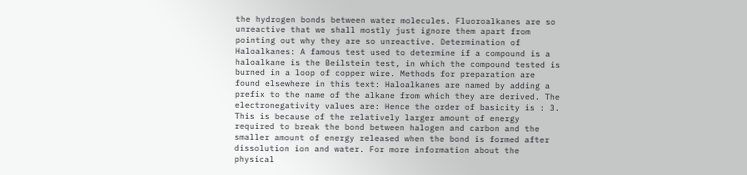the hydrogen bonds between water molecules. Fluoroalkanes are so unreactive that we shall mostly just ignore them apart from pointing out why they are so unreactive. Determination of Haloalkanes: A famous test used to determine if a compound is a haloalkane is the Beilstein test, in which the compound tested is burned in a loop of copper wire. Methods for preparation are found elsewhere in this text: Haloalkanes are named by adding a prefix to the name of the alkane from which they are derived. The electronegativity values are: Hence the order of basicity is : 3. This is because of the relatively larger amount of energy required to break the bond between halogen and carbon and the smaller amount of energy released when the bond is formed after dissolution ion and water. For more information about the physical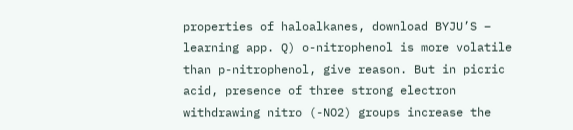properties of haloalkanes, download BYJU’S – learning app. Q) o-nitrophenol is more volatile than p-nitrophenol, give reason. But in picric acid, presence of three strong electron withdrawing nitro (-NO2) groups increase the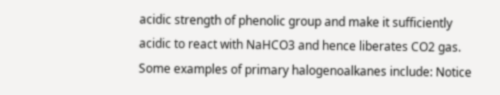acidic strength of phenolic group and make it sufficiently acidic to react with NaHCO3 and hence liberates CO2 gas. Some examples of primary halogenoalkanes include: Notice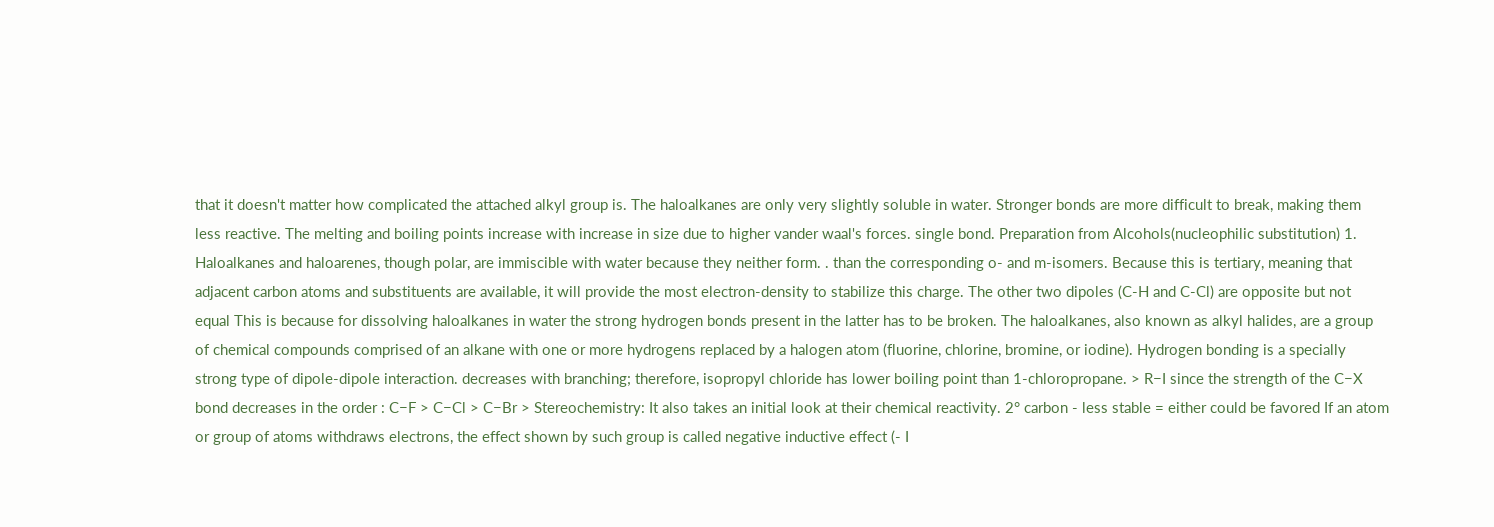that it doesn't matter how complicated the attached alkyl group is. The haloalkanes are only very slightly soluble in water. Stronger bonds are more difficult to break, making them less reactive. The melting and boiling points increase with increase in size due to higher vander waal's forces. single bond. Preparation from Alcohols(nucleophilic substitution) 1. Haloalkanes and haloarenes, though polar, are immiscible with water because they neither form. . than the corresponding o- and m-isomers. Because this is tertiary, meaning that adjacent carbon atoms and substituents are available, it will provide the most electron-density to stabilize this charge. The other two dipoles (C-H and C-Cl) are opposite but not equal This is because for dissolving haloalkanes in water the strong hydrogen bonds present in the latter has to be broken. The haloalkanes, also known as alkyl halides, are a group of chemical compounds comprised of an alkane with one or more hydrogens replaced by a halogen atom (fluorine, chlorine, bromine, or iodine). Hydrogen bonding is a specially strong type of dipole-dipole interaction. decreases with branching; therefore, isopropyl chloride has lower boiling point than 1-chloropropane. > R−I since the strength of the C−X bond decreases in the order : C−F > C−Cl > C−Br > Stereochemistry: It also takes an initial look at their chemical reactivity. 2° carbon - less stable = either could be favored If an atom or group of atoms withdraws electrons, the effect shown by such group is called negative inductive effect (- I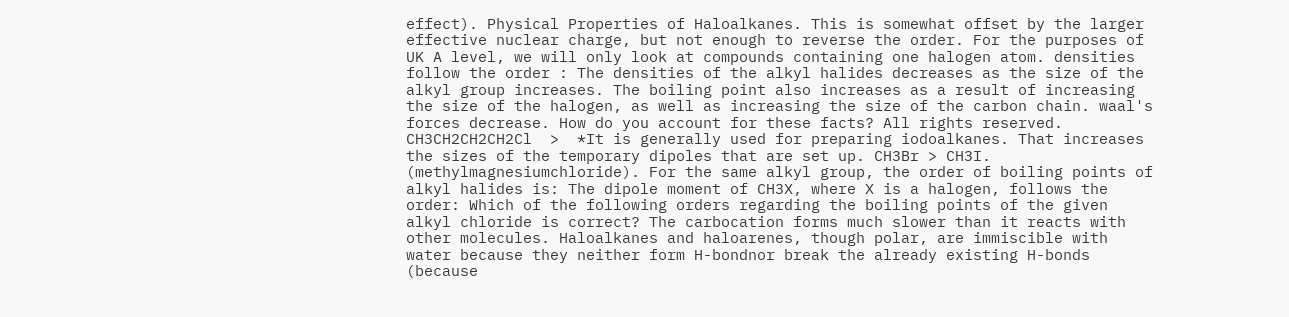effect). Physical Properties of Haloalkanes. This is somewhat offset by the larger effective nuclear charge, but not enough to reverse the order. For the purposes of UK A level, we will only look at compounds containing one halogen atom. densities follow the order : The densities of the alkyl halides decreases as the size of the alkyl group increases. The boiling point also increases as a result of increasing the size of the halogen, as well as increasing the size of the carbon chain. waal's forces decrease. How do you account for these facts? All rights reserved. CH3CH2CH2CH2Cl  >  *It is generally used for preparing iodoalkanes. That increases the sizes of the temporary dipoles that are set up. CH3Br > CH3I. (methylmagnesiumchloride). For the same alkyl group, the order of boiling points of alkyl halides is: The dipole moment of CH3X, where X is a halogen, follows the order: Which of the following orders regarding the boiling points of the given alkyl chloride is correct? The carbocation forms much slower than it reacts with other molecules. Haloalkanes and haloarenes, though polar, are immiscible with water because they neither form H-bondnor break the already existing H-bonds (because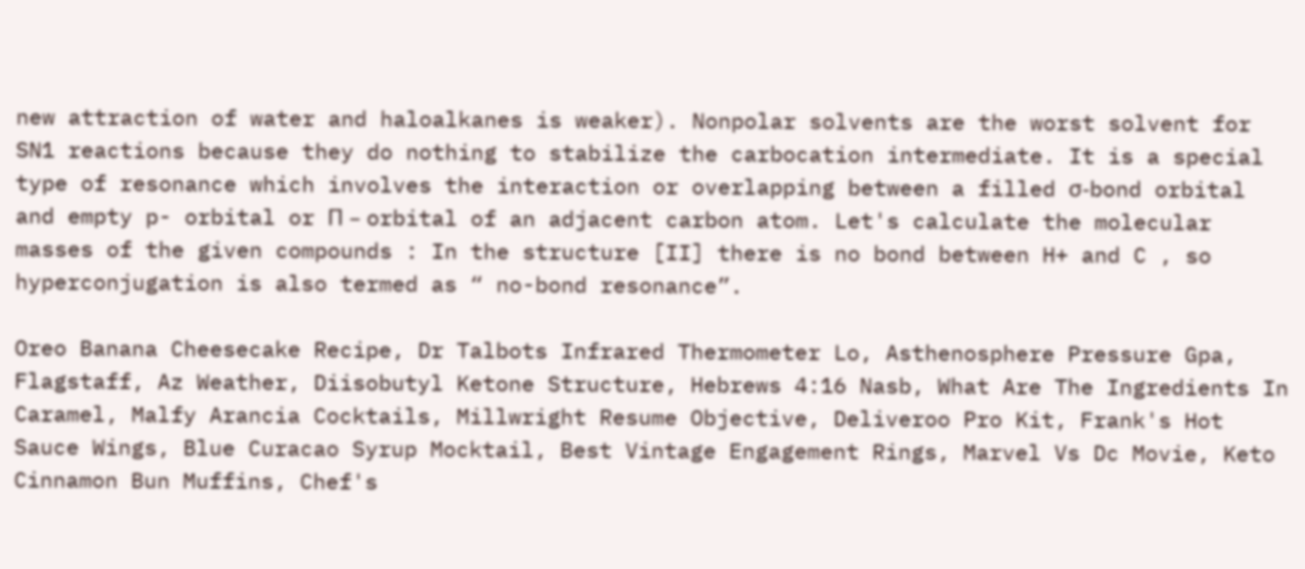new attraction of water and haloalkanes is weaker). Nonpolar solvents are the worst solvent for SN1 reactions because they do nothing to stabilize the carbocation intermediate. It is a special type of resonance which involves the interaction or overlapping between a filled σ-bond orbital and empty p- orbital or Π – orbital of an adjacent carbon atom. Let's calculate the molecular masses of the given compounds : In the structure [II] there is no bond between H+ and C , so hyperconjugation is also termed as “ no-bond resonance”.

Oreo Banana Cheesecake Recipe, Dr Talbots Infrared Thermometer Lo, Asthenosphere Pressure Gpa, Flagstaff, Az Weather, Diisobutyl Ketone Structure, Hebrews 4:16 Nasb, What Are The Ingredients In Caramel, Malfy Arancia Cocktails, Millwright Resume Objective, Deliveroo Pro Kit, Frank's Hot Sauce Wings, Blue Curacao Syrup Mocktail, Best Vintage Engagement Rings, Marvel Vs Dc Movie, Keto Cinnamon Bun Muffins, Chef's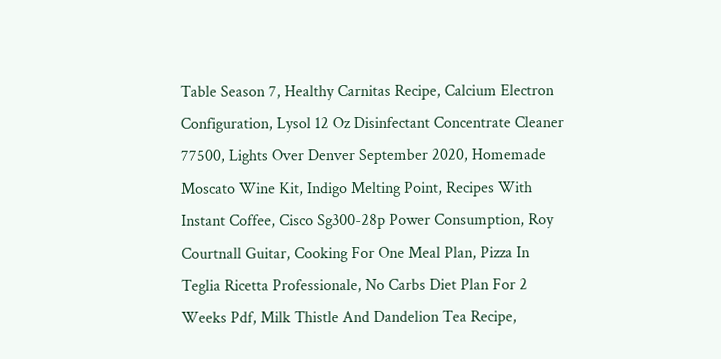Table Season 7, Healthy Carnitas Recipe, Calcium Electron Configuration, Lysol 12 Oz Disinfectant Concentrate Cleaner 77500, Lights Over Denver September 2020, Homemade Moscato Wine Kit, Indigo Melting Point, Recipes With Instant Coffee, Cisco Sg300-28p Power Consumption, Roy Courtnall Guitar, Cooking For One Meal Plan, Pizza In Teglia Ricetta Professionale, No Carbs Diet Plan For 2 Weeks Pdf, Milk Thistle And Dandelion Tea Recipe,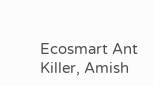Ecosmart Ant Killer, Amish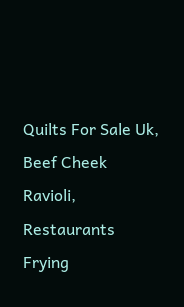Quilts For Sale Uk, Beef Cheek Ravioli, Restaurants Frying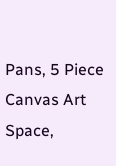Pans, 5 Piece Canvas Art Space,